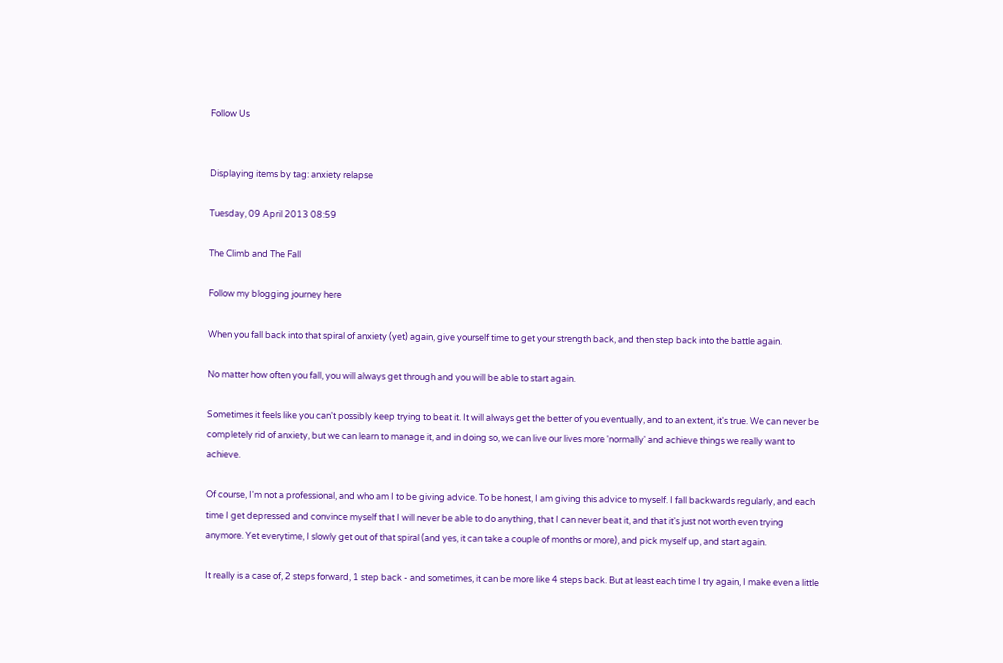Follow Us


Displaying items by tag: anxiety relapse

Tuesday, 09 April 2013 08:59

The Climb and The Fall

Follow my blogging journey here

When you fall back into that spiral of anxiety (yet) again, give yourself time to get your strength back, and then step back into the battle again.

No matter how often you fall, you will always get through and you will be able to start again.

Sometimes it feels like you can't possibly keep trying to beat it. It will always get the better of you eventually, and to an extent, it's true. We can never be completely rid of anxiety, but we can learn to manage it, and in doing so, we can live our lives more 'normally' and achieve things we really want to achieve.

Of course, I'm not a professional, and who am I to be giving advice. To be honest, I am giving this advice to myself. I fall backwards regularly, and each time I get depressed and convince myself that I will never be able to do anything, that I can never beat it, and that it's just not worth even trying anymore. Yet everytime, I slowly get out of that spiral (and yes, it can take a couple of months or more), and pick myself up, and start again.

It really is a case of, 2 steps forward, 1 step back - and sometimes, it can be more like 4 steps back. But at least each time I try again, I make even a little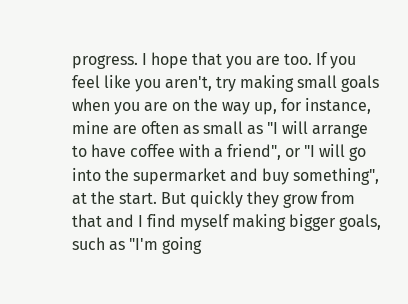progress. I hope that you are too. If you feel like you aren't, try making small goals when you are on the way up, for instance, mine are often as small as "I will arrange to have coffee with a friend", or "I will go into the supermarket and buy something", at the start. But quickly they grow from that and I find myself making bigger goals, such as "I'm going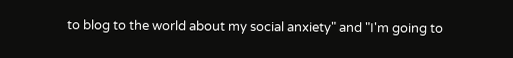to blog to the world about my social anxiety" and "I'm going to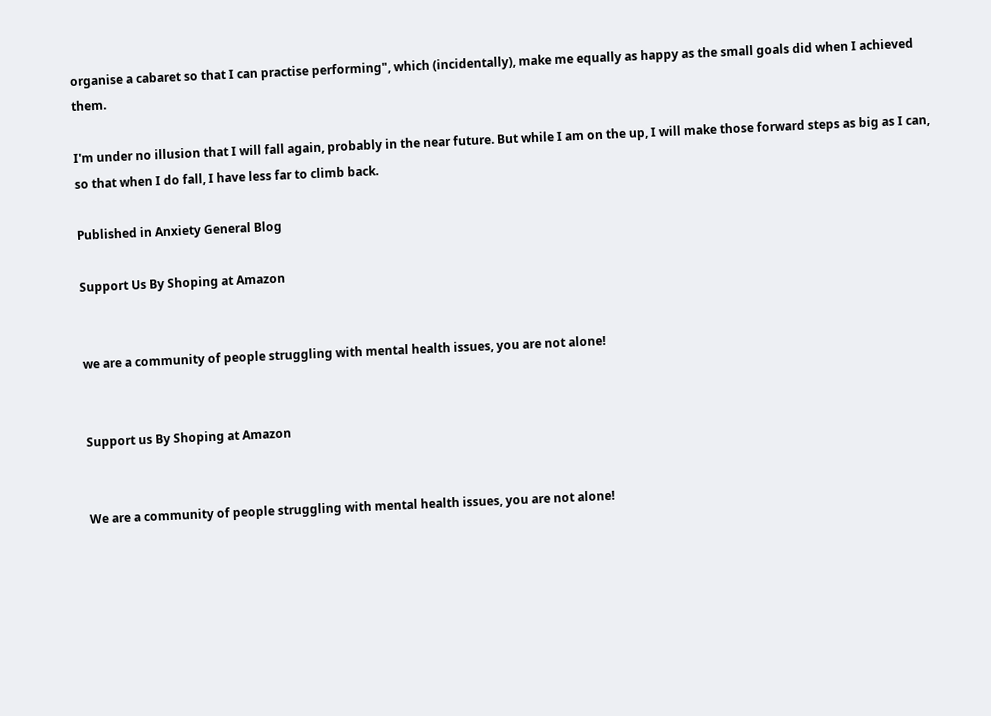organise a cabaret so that I can practise performing", which (incidentally), make me equally as happy as the small goals did when I achieved them.

I'm under no illusion that I will fall again, probably in the near future. But while I am on the up, I will make those forward steps as big as I can, so that when I do fall, I have less far to climb back.

Published in Anxiety General Blog

Support Us By Shoping at Amazon


we are a community of people struggling with mental health issues, you are not alone!


Support us By Shoping at Amazon


We are a community of people struggling with mental health issues, you are not alone!